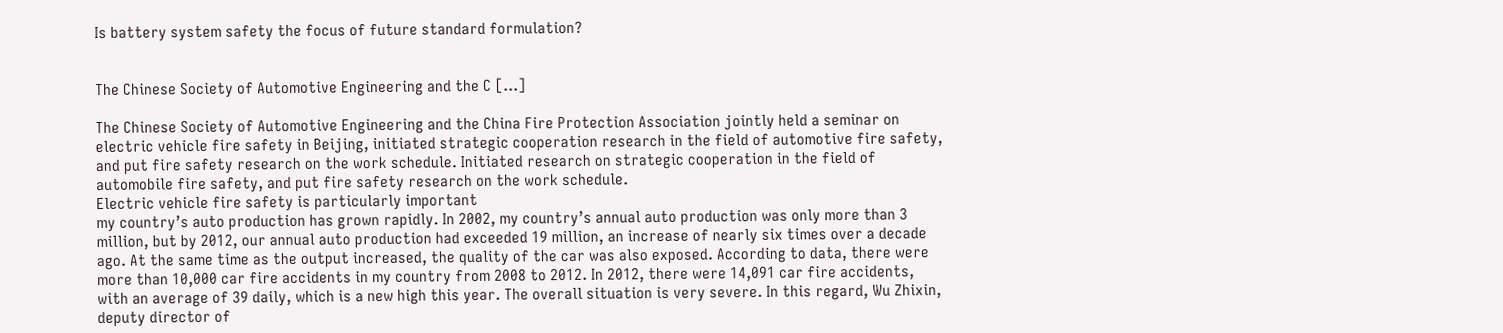Is battery system safety the focus of future standard formulation?


The Chinese Society of Automotive Engineering and the C […]

The Chinese Society of Automotive Engineering and the China Fire Protection Association jointly held a seminar on electric vehicle fire safety in Beijing, initiated strategic cooperation research in the field of automotive fire safety, and put fire safety research on the work schedule. Initiated research on strategic cooperation in the field of automobile fire safety, and put fire safety research on the work schedule.
Electric vehicle fire safety is particularly important
my country’s auto production has grown rapidly. In 2002, my country’s annual auto production was only more than 3 million, but by 2012, our annual auto production had exceeded 19 million, an increase of nearly six times over a decade ago. At the same time as the output increased, the quality of the car was also exposed. According to data, there were more than 10,000 car fire accidents in my country from 2008 to 2012. In 2012, there were 14,091 car fire accidents, with an average of 39 daily, which is a new high this year. The overall situation is very severe. In this regard, Wu Zhixin, deputy director of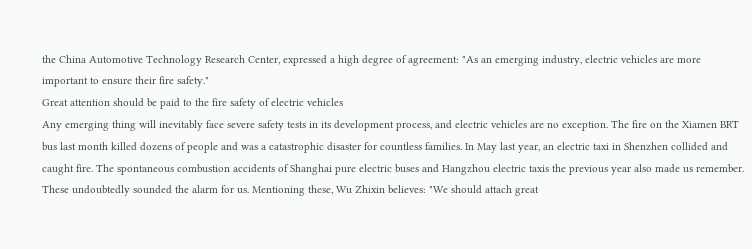the China Automotive Technology Research Center, expressed a high degree of agreement: "As an emerging industry, electric vehicles are more important to ensure their fire safety."
Great attention should be paid to the fire safety of electric vehicles
Any emerging thing will inevitably face severe safety tests in its development process, and electric vehicles are no exception. The fire on the Xiamen BRT bus last month killed dozens of people and was a catastrophic disaster for countless families. In May last year, an electric taxi in Shenzhen collided and caught fire. The spontaneous combustion accidents of Shanghai pure electric buses and Hangzhou electric taxis the previous year also made us remember. These undoubtedly sounded the alarm for us. Mentioning these, Wu Zhixin believes: "We should attach great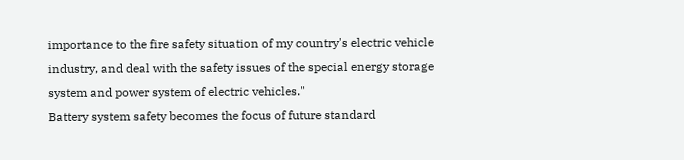importance to the fire safety situation of my country's electric vehicle industry, and deal with the safety issues of the special energy storage system and power system of electric vehicles."
Battery system safety becomes the focus of future standard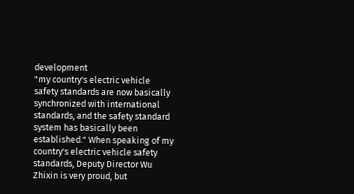development
"my country's electric vehicle safety standards are now basically synchronized with international standards, and the safety standard system has basically been established." When speaking of my country's electric vehicle safety standards, Deputy Director Wu Zhixin is very proud, but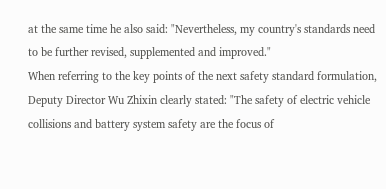at the same time he also said: "Nevertheless, my country's standards need to be further revised, supplemented and improved."
When referring to the key points of the next safety standard formulation, Deputy Director Wu Zhixin clearly stated: "The safety of electric vehicle collisions and battery system safety are the focus of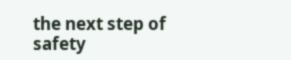the next step of safety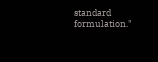standard formulation."